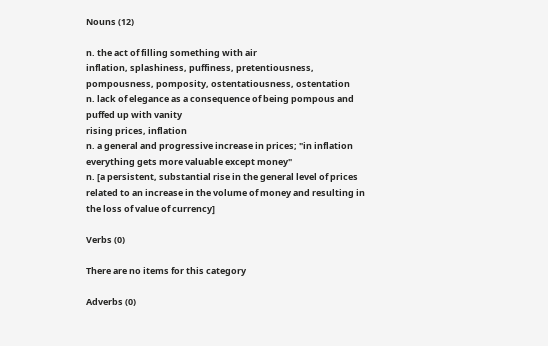Nouns (12)

n. the act of filling something with air
inflation, splashiness, puffiness, pretentiousness, pompousness, pomposity, ostentatiousness, ostentation
n. lack of elegance as a consequence of being pompous and puffed up with vanity
rising prices, inflation
n. a general and progressive increase in prices; "in inflation everything gets more valuable except money"
n. [a persistent, substantial rise in the general level of prices related to an increase in the volume of money and resulting in the loss of value of currency]

Verbs (0)

There are no items for this category

Adverbs (0)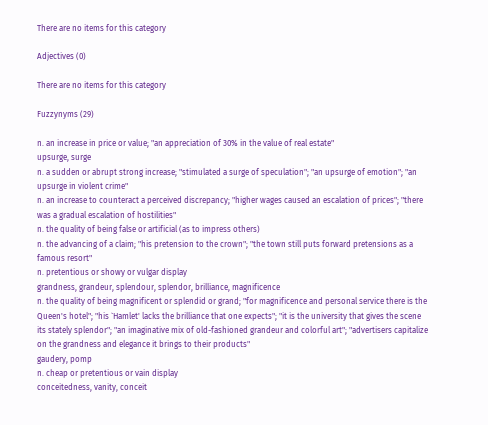There are no items for this category

Adjectives (0)

There are no items for this category

Fuzzynyms (29)

n. an increase in price or value; "an appreciation of 30% in the value of real estate"
upsurge, surge
n. a sudden or abrupt strong increase; "stimulated a surge of speculation"; "an upsurge of emotion"; "an upsurge in violent crime"
n. an increase to counteract a perceived discrepancy; "higher wages caused an escalation of prices"; "there was a gradual escalation of hostilities"
n. the quality of being false or artificial (as to impress others)
n. the advancing of a claim; "his pretension to the crown"; "the town still puts forward pretensions as a famous resort"
n. pretentious or showy or vulgar display
grandness, grandeur, splendour, splendor, brilliance, magnificence
n. the quality of being magnificent or splendid or grand; "for magnificence and personal service there is the Queen's hotel"; "his `Hamlet' lacks the brilliance that one expects"; "it is the university that gives the scene its stately splendor"; "an imaginative mix of old-fashioned grandeur and colorful art"; "advertisers capitalize on the grandness and elegance it brings to their products"
gaudery, pomp
n. cheap or pretentious or vain display
conceitedness, vanity, conceit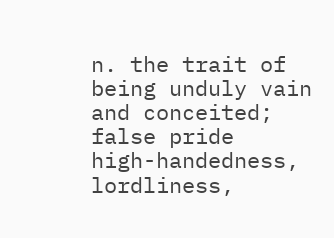n. the trait of being unduly vain and conceited; false pride
high-handedness, lordliness,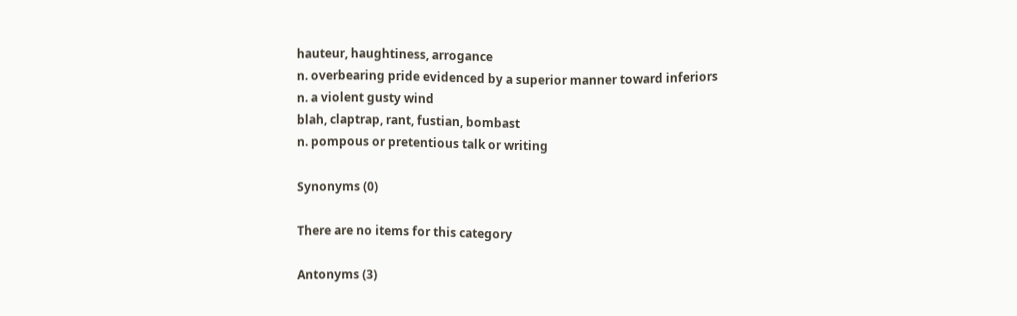hauteur, haughtiness, arrogance
n. overbearing pride evidenced by a superior manner toward inferiors
n. a violent gusty wind
blah, claptrap, rant, fustian, bombast
n. pompous or pretentious talk or writing

Synonyms (0)

There are no items for this category

Antonyms (3)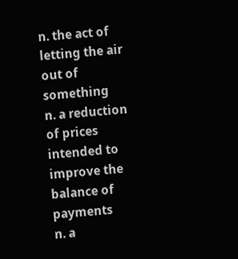n. the act of letting the air out of something
n. a reduction of prices intended to improve the balance of payments
n. a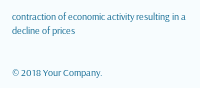contraction of economic activity resulting in a decline of prices


© 2018 Your Company.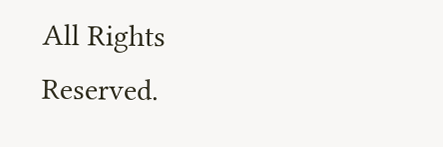All Rights Reserved.